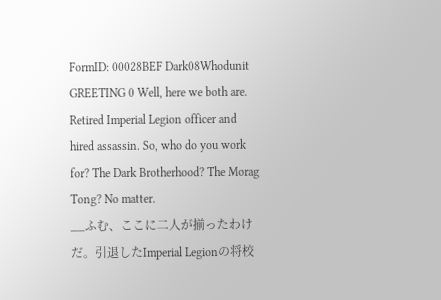FormID: 00028BEF Dark08Whodunit GREETING 0 Well, here we both are. Retired Imperial Legion officer and hired assassin. So, who do you work for? The Dark Brotherhood? The Morag Tong? No matter.
__ふむ、ここに二人が揃ったわけだ。引退したImperial Legionの将校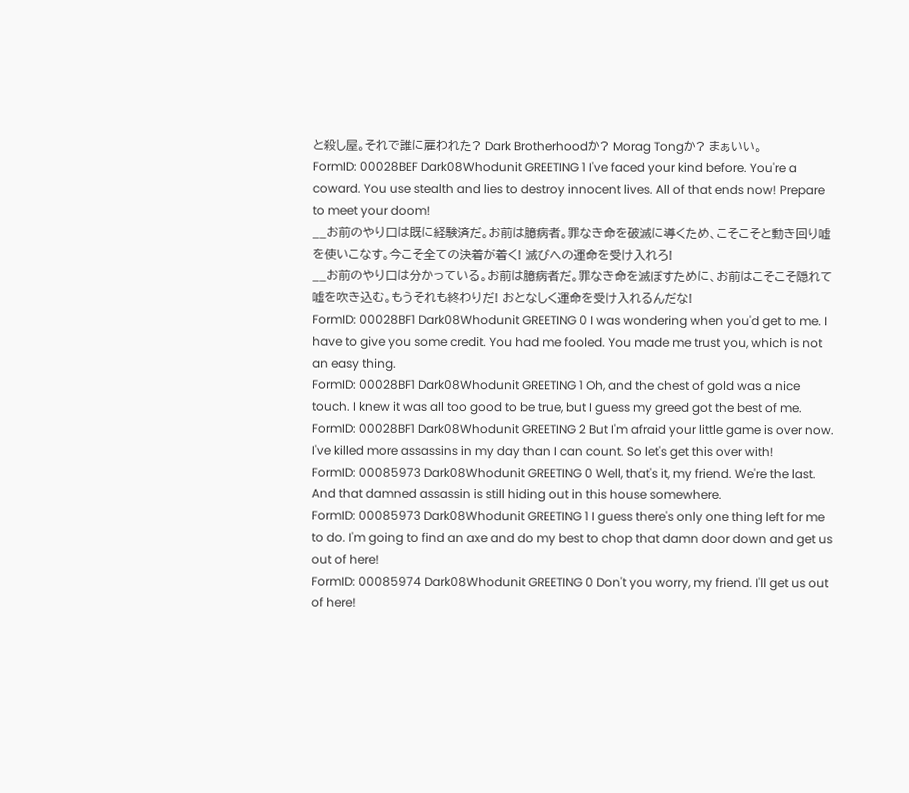と殺し屋。それで誰に雇われた? Dark Brotherhoodか? Morag Tongか? まぁいい。
FormID: 00028BEF Dark08Whodunit GREETING 1 I've faced your kind before. You're a coward. You use stealth and lies to destroy innocent lives. All of that ends now! Prepare to meet your doom!
__お前のやり口は既に経験済だ。お前は臆病者。罪なき命を破滅に導くため、こそこそと動き回り嘘を使いこなす。今こそ全ての決着が着く! 滅びへの運命を受け入れろ!
__お前のやり口は分かっている。お前は臆病者だ。罪なき命を滅ぼすために、お前はこそこそ隠れて嘘を吹き込む。もうそれも終わりだ! おとなしく運命を受け入れるんだな!
FormID: 00028BF1 Dark08Whodunit GREETING 0 I was wondering when you'd get to me. I have to give you some credit. You had me fooled. You made me trust you, which is not an easy thing.
FormID: 00028BF1 Dark08Whodunit GREETING 1 Oh, and the chest of gold was a nice touch. I knew it was all too good to be true, but I guess my greed got the best of me.
FormID: 00028BF1 Dark08Whodunit GREETING 2 But I'm afraid your little game is over now. I've killed more assassins in my day than I can count. So let's get this over with!
FormID: 00085973 Dark08Whodunit GREETING 0 Well, that's it, my friend. We're the last. And that damned assassin is still hiding out in this house somewhere.
FormID: 00085973 Dark08Whodunit GREETING 1 I guess there's only one thing left for me to do. I'm going to find an axe and do my best to chop that damn door down and get us out of here!
FormID: 00085974 Dark08Whodunit GREETING 0 Don't you worry, my friend. I'll get us out of here!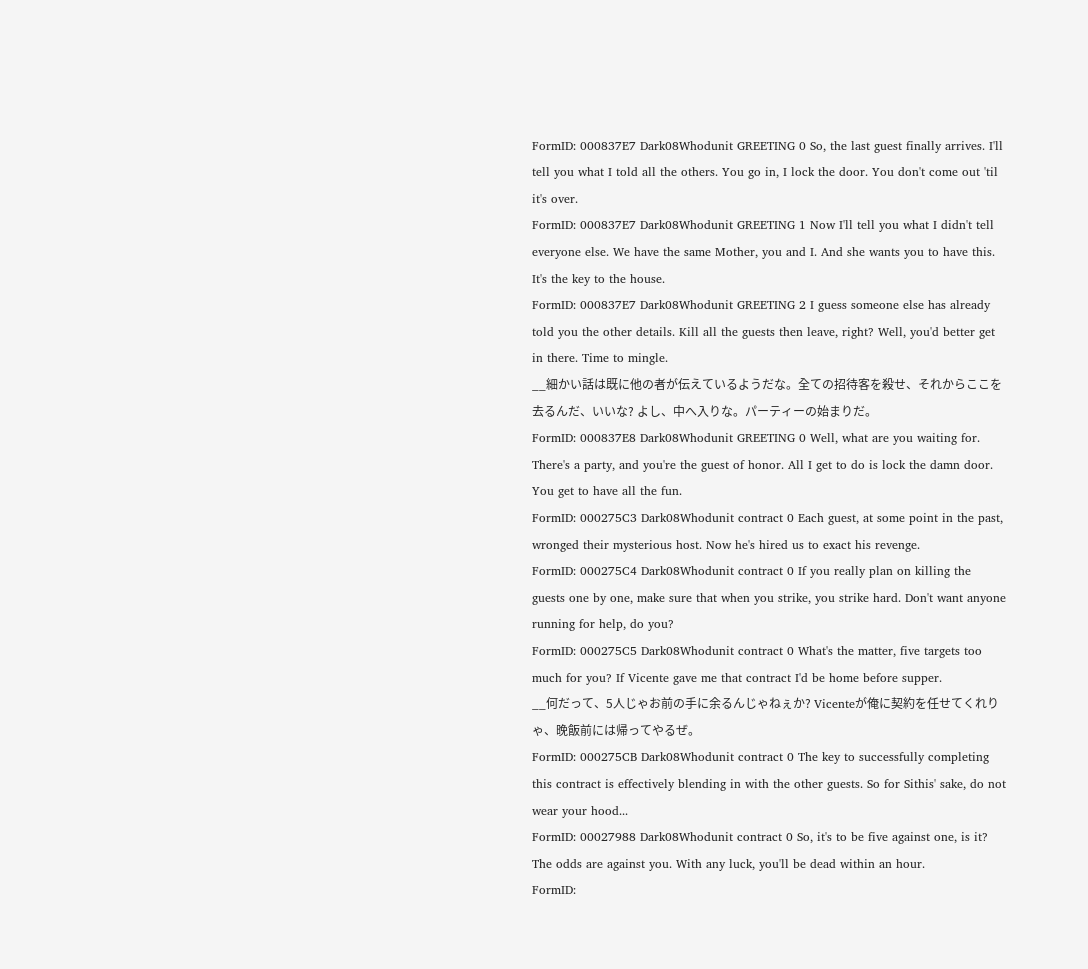FormID: 000837E7 Dark08Whodunit GREETING 0 So, the last guest finally arrives. I'll tell you what I told all the others. You go in, I lock the door. You don't come out 'til it's over.
FormID: 000837E7 Dark08Whodunit GREETING 1 Now I'll tell you what I didn't tell everyone else. We have the same Mother, you and I. And she wants you to have this. It's the key to the house.
FormID: 000837E7 Dark08Whodunit GREETING 2 I guess someone else has already told you the other details. Kill all the guests then leave, right? Well, you'd better get in there. Time to mingle.
__細かい話は既に他の者が伝えているようだな。全ての招待客を殺せ、それからここを去るんだ、いいな? よし、中へ入りな。パーティーの始まりだ。
FormID: 000837E8 Dark08Whodunit GREETING 0 Well, what are you waiting for. There's a party, and you're the guest of honor. All I get to do is lock the damn door. You get to have all the fun.
FormID: 000275C3 Dark08Whodunit contract 0 Each guest, at some point in the past, wronged their mysterious host. Now he's hired us to exact his revenge.
FormID: 000275C4 Dark08Whodunit contract 0 If you really plan on killing the guests one by one, make sure that when you strike, you strike hard. Don't want anyone running for help, do you?
FormID: 000275C5 Dark08Whodunit contract 0 What's the matter, five targets too much for you? If Vicente gave me that contract I'd be home before supper.
__何だって、5人じゃお前の手に余るんじゃねぇか? Vicenteが俺に契約を任せてくれりゃ、晩飯前には帰ってやるぜ。
FormID: 000275CB Dark08Whodunit contract 0 The key to successfully completing this contract is effectively blending in with the other guests. So for Sithis' sake, do not wear your hood...
FormID: 00027988 Dark08Whodunit contract 0 So, it's to be five against one, is it? The odds are against you. With any luck, you'll be dead within an hour.
FormID: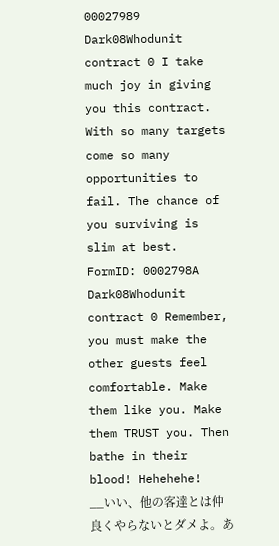00027989 Dark08Whodunit contract 0 I take much joy in giving you this contract. With so many targets come so many opportunities to fail. The chance of you surviving is slim at best.
FormID: 0002798A Dark08Whodunit contract 0 Remember, you must make the other guests feel comfortable. Make them like you. Make them TRUST you. Then bathe in their blood! Hehehehe!
__いい、他の客達とは仲良くやらないとダメよ。あ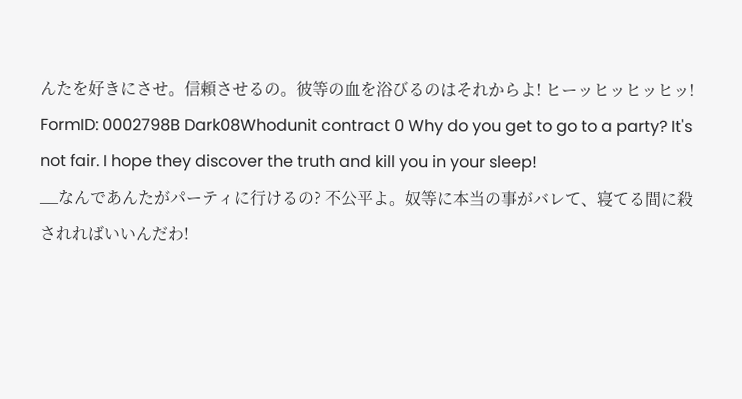んたを好きにさせ。信頼させるの。彼等の血を浴びるのはそれからよ! ヒーッヒッヒッヒッ!
FormID: 0002798B Dark08Whodunit contract 0 Why do you get to go to a party? It's not fair. I hope they discover the truth and kill you in your sleep!
__なんであんたがパーティに行けるの? 不公平よ。奴等に本当の事がバレて、寝てる間に殺されればいいんだわ!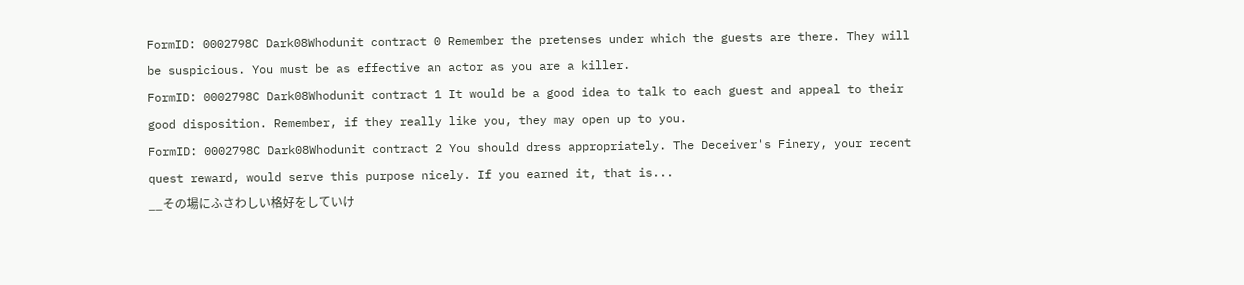FormID: 0002798C Dark08Whodunit contract 0 Remember the pretenses under which the guests are there. They will be suspicious. You must be as effective an actor as you are a killer.
FormID: 0002798C Dark08Whodunit contract 1 It would be a good idea to talk to each guest and appeal to their good disposition. Remember, if they really like you, they may open up to you.
FormID: 0002798C Dark08Whodunit contract 2 You should dress appropriately. The Deceiver's Finery, your recent quest reward, would serve this purpose nicely. If you earned it, that is...
__その場にふさわしい格好をしていけ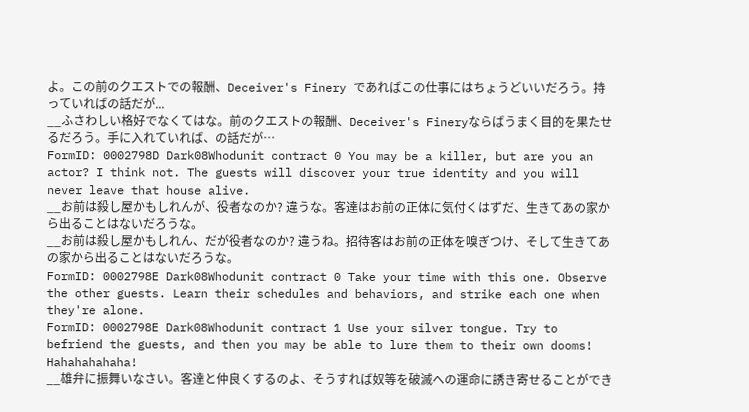よ。この前のクエストでの報酬、Deceiver's Finery であればこの仕事にはちょうどいいだろう。持っていればの話だが...
__ふさわしい格好でなくてはな。前のクエストの報酬、Deceiver's Fineryならばうまく目的を果たせるだろう。手に入れていれば、の話だが…
FormID: 0002798D Dark08Whodunit contract 0 You may be a killer, but are you an actor? I think not. The guests will discover your true identity and you will never leave that house alive.
__お前は殺し屋かもしれんが、役者なのか? 違うな。客達はお前の正体に気付くはずだ、生きてあの家から出ることはないだろうな。
__お前は殺し屋かもしれん、だが役者なのか? 違うね。招待客はお前の正体を嗅ぎつけ、そして生きてあの家から出ることはないだろうな。
FormID: 0002798E Dark08Whodunit contract 0 Take your time with this one. Observe the other guests. Learn their schedules and behaviors, and strike each one when they're alone.
FormID: 0002798E Dark08Whodunit contract 1 Use your silver tongue. Try to befriend the guests, and then you may be able to lure them to their own dooms! Hahahahahaha!
__雄弁に振舞いなさい。客達と仲良くするのよ、そうすれば奴等を破滅への運命に誘き寄せることができ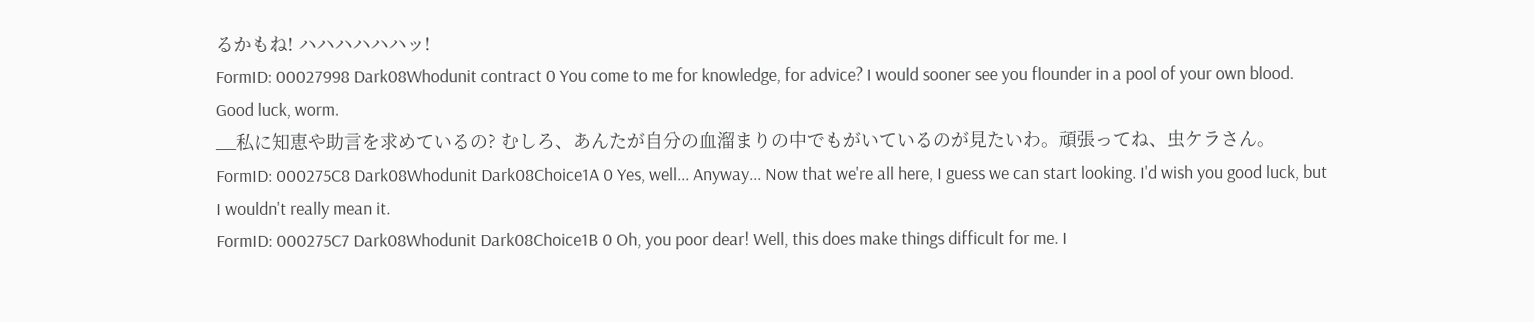るかもね! ハハハハハハッ!
FormID: 00027998 Dark08Whodunit contract 0 You come to me for knowledge, for advice? I would sooner see you flounder in a pool of your own blood. Good luck, worm.
__私に知恵や助言を求めているの? むしろ、あんたが自分の血溜まりの中でもがいているのが見たいわ。頑張ってね、虫ケラさん。
FormID: 000275C8 Dark08Whodunit Dark08Choice1A 0 Yes, well... Anyway... Now that we're all here, I guess we can start looking. I'd wish you good luck, but I wouldn't really mean it.
FormID: 000275C7 Dark08Whodunit Dark08Choice1B 0 Oh, you poor dear! Well, this does make things difficult for me. I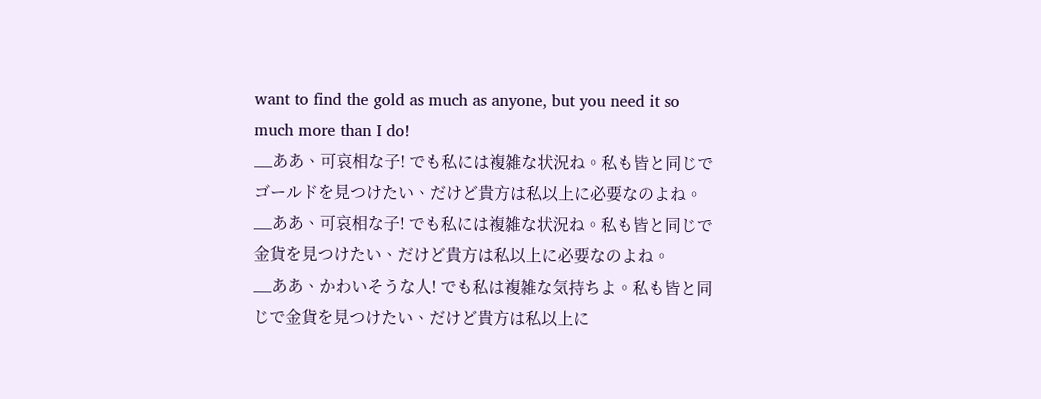want to find the gold as much as anyone, but you need it so much more than I do!
__ああ、可哀相な子! でも私には複雑な状況ね。私も皆と同じでゴールドを見つけたい、だけど貴方は私以上に必要なのよね。
__ああ、可哀相な子! でも私には複雑な状況ね。私も皆と同じで金貨を見つけたい、だけど貴方は私以上に必要なのよね。
__ああ、かわいそうな人! でも私は複雑な気持ちよ。私も皆と同じで金貨を見つけたい、だけど貴方は私以上に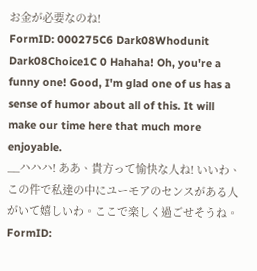お金が必要なのね!
FormID: 000275C6 Dark08Whodunit Dark08Choice1C 0 Hahaha! Oh, you're a funny one! Good, I'm glad one of us has a sense of humor about all of this. It will make our time here that much more enjoyable.
__ハハハ! ああ、貴方って愉快な人ね! いいわ、この件で私達の中にユーモアのセンスがある人がいて嬉しいわ。ここで楽しく過ごせそうね。
FormID: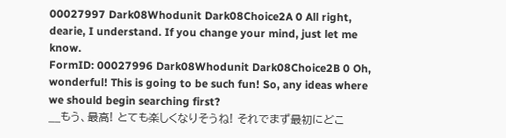00027997 Dark08Whodunit Dark08Choice2A 0 All right, dearie, I understand. If you change your mind, just let me know.
FormID: 00027996 Dark08Whodunit Dark08Choice2B 0 Oh, wonderful! This is going to be such fun! So, any ideas where we should begin searching first?
__もう、最高! とても楽しくなりそうね! それでまず最初にどこ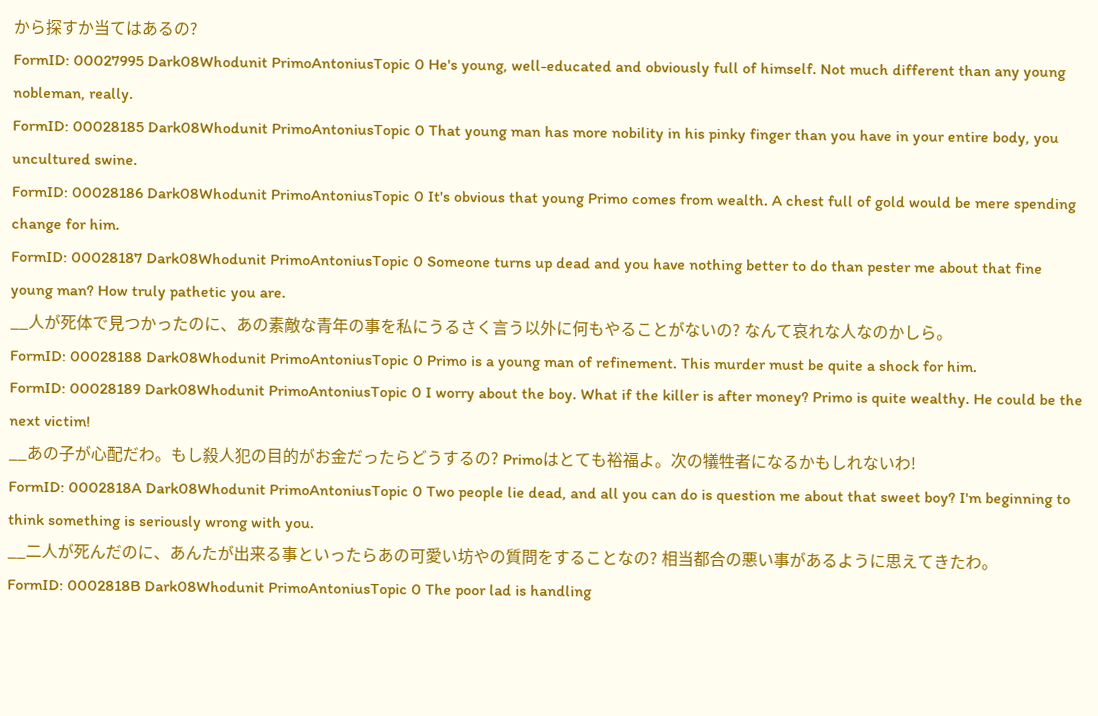から探すか当てはあるの?
FormID: 00027995 Dark08Whodunit PrimoAntoniusTopic 0 He's young, well-educated and obviously full of himself. Not much different than any young nobleman, really.
FormID: 00028185 Dark08Whodunit PrimoAntoniusTopic 0 That young man has more nobility in his pinky finger than you have in your entire body, you uncultured swine.
FormID: 00028186 Dark08Whodunit PrimoAntoniusTopic 0 It's obvious that young Primo comes from wealth. A chest full of gold would be mere spending change for him.
FormID: 00028187 Dark08Whodunit PrimoAntoniusTopic 0 Someone turns up dead and you have nothing better to do than pester me about that fine young man? How truly pathetic you are.
__人が死体で見つかったのに、あの素敵な青年の事を私にうるさく言う以外に何もやることがないの? なんて哀れな人なのかしら。
FormID: 00028188 Dark08Whodunit PrimoAntoniusTopic 0 Primo is a young man of refinement. This murder must be quite a shock for him.
FormID: 00028189 Dark08Whodunit PrimoAntoniusTopic 0 I worry about the boy. What if the killer is after money? Primo is quite wealthy. He could be the next victim!
__あの子が心配だわ。もし殺人犯の目的がお金だったらどうするの? Primoはとても裕福よ。次の犠牲者になるかもしれないわ!
FormID: 0002818A Dark08Whodunit PrimoAntoniusTopic 0 Two people lie dead, and all you can do is question me about that sweet boy? I'm beginning to think something is seriously wrong with you.
__二人が死んだのに、あんたが出来る事といったらあの可愛い坊やの質問をすることなの? 相当都合の悪い事があるように思えてきたわ。
FormID: 0002818B Dark08Whodunit PrimoAntoniusTopic 0 The poor lad is handling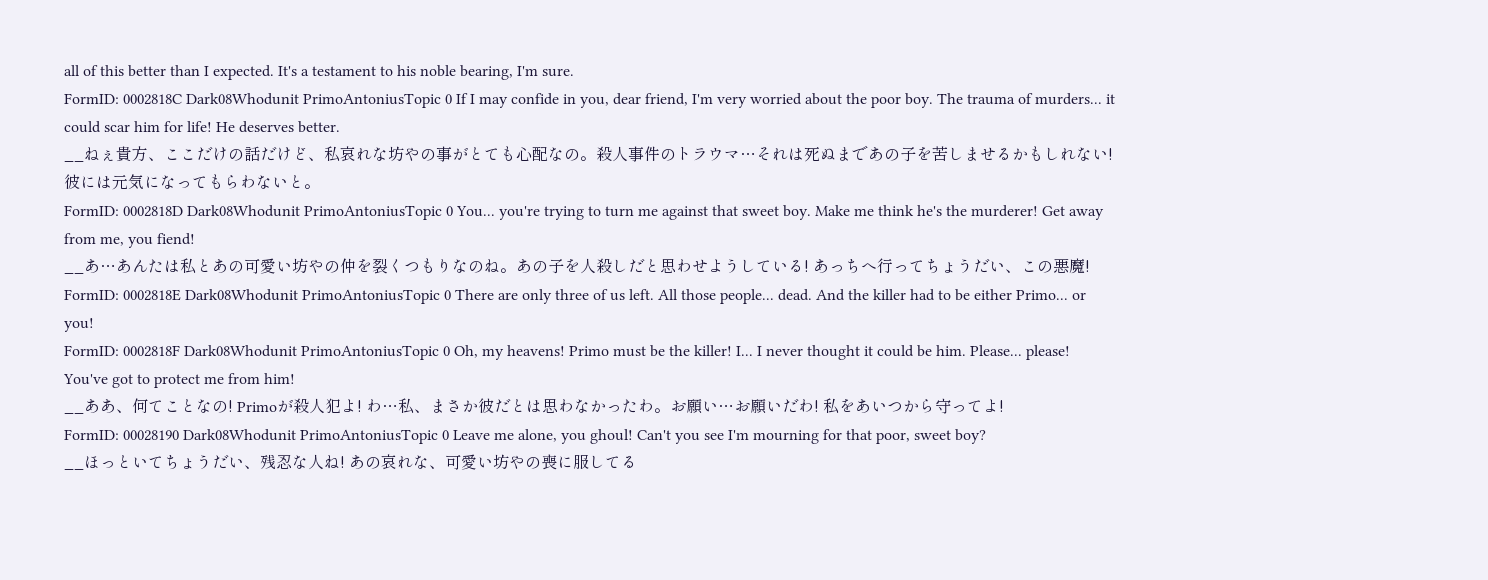all of this better than I expected. It's a testament to his noble bearing, I'm sure.
FormID: 0002818C Dark08Whodunit PrimoAntoniusTopic 0 If I may confide in you, dear friend, I'm very worried about the poor boy. The trauma of murders... it could scar him for life! He deserves better.
__ねぇ貴方、ここだけの話だけど、私哀れな坊やの事がとても心配なの。殺人事件のトラウマ…それは死ぬまであの子を苦しませるかもしれない! 彼には元気になってもらわないと。
FormID: 0002818D Dark08Whodunit PrimoAntoniusTopic 0 You... you're trying to turn me against that sweet boy. Make me think he's the murderer! Get away from me, you fiend!
__あ…あんたは私とあの可愛い坊やの仲を裂くつもりなのね。あの子を人殺しだと思わせようしている! あっちへ行ってちょうだい、この悪魔!
FormID: 0002818E Dark08Whodunit PrimoAntoniusTopic 0 There are only three of us left. All those people... dead. And the killer had to be either Primo... or you!
FormID: 0002818F Dark08Whodunit PrimoAntoniusTopic 0 Oh, my heavens! Primo must be the killer! I... I never thought it could be him. Please... please! You've got to protect me from him!
__ああ、何てことなの! Primoが殺人犯よ! わ…私、まさか彼だとは思わなかったわ。お願い…お願いだわ! 私をあいつから守ってよ!
FormID: 00028190 Dark08Whodunit PrimoAntoniusTopic 0 Leave me alone, you ghoul! Can't you see I'm mourning for that poor, sweet boy?
__ほっといてちょうだい、残忍な人ね! あの哀れな、可愛い坊やの喪に服してる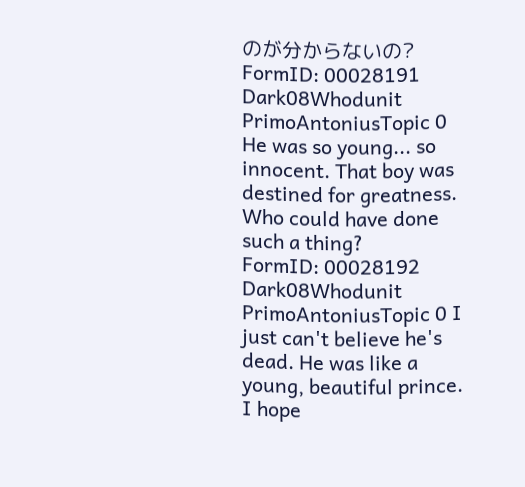のが分からないの?
FormID: 00028191 Dark08Whodunit PrimoAntoniusTopic 0 He was so young... so innocent. That boy was destined for greatness. Who could have done such a thing?
FormID: 00028192 Dark08Whodunit PrimoAntoniusTopic 0 I just can't believe he's dead. He was like a young, beautiful prince. I hope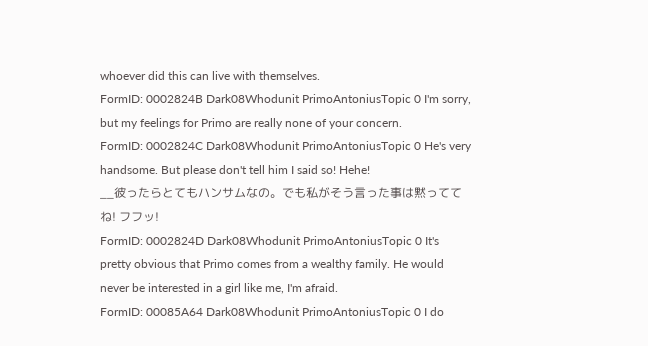whoever did this can live with themselves.
FormID: 0002824B Dark08Whodunit PrimoAntoniusTopic 0 I'm sorry, but my feelings for Primo are really none of your concern.
FormID: 0002824C Dark08Whodunit PrimoAntoniusTopic 0 He's very handsome. But please don't tell him I said so! Hehe!
__彼ったらとてもハンサムなの。でも私がそう言った事は黙っててね! フフッ!
FormID: 0002824D Dark08Whodunit PrimoAntoniusTopic 0 It's pretty obvious that Primo comes from a wealthy family. He would never be interested in a girl like me, I'm afraid.
FormID: 00085A64 Dark08Whodunit PrimoAntoniusTopic 0 I do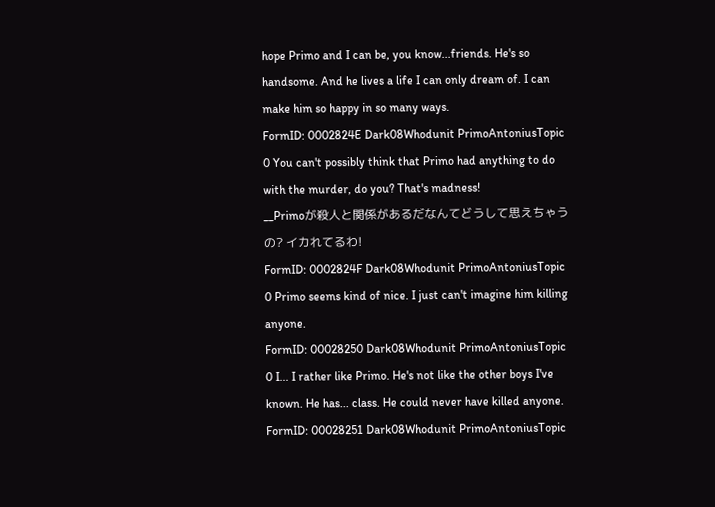hope Primo and I can be, you know...friends. He's so handsome. And he lives a life I can only dream of. I can make him so happy in so many ways.
FormID: 0002824E Dark08Whodunit PrimoAntoniusTopic 0 You can't possibly think that Primo had anything to do with the murder, do you? That's madness!
__Primoが殺人と関係があるだなんてどうして思えちゃうの? イカれてるわ!
FormID: 0002824F Dark08Whodunit PrimoAntoniusTopic 0 Primo seems kind of nice. I just can't imagine him killing anyone.
FormID: 00028250 Dark08Whodunit PrimoAntoniusTopic 0 I... I rather like Primo. He's not like the other boys I've known. He has... class. He could never have killed anyone.
FormID: 00028251 Dark08Whodunit PrimoAntoniusTopic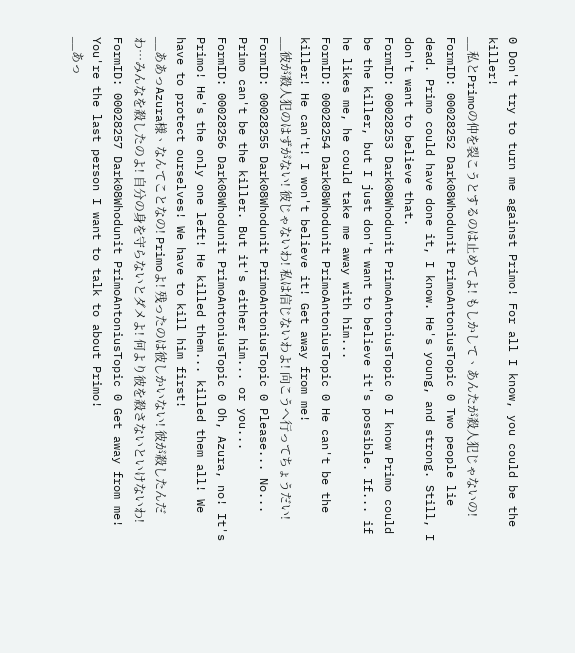0 Don't try to turn me against Primo! For all I know, you could be the killer!
__私とPrimoの仲を裂こうとするのは止めてよ! もしかして、あんたが殺人犯じゃないの!
FormID: 00028252 Dark08Whodunit PrimoAntoniusTopic 0 Two people lie dead. Primo could have done it, I know. He's young, and strong. Still, I don't want to believe that.
FormID: 00028253 Dark08Whodunit PrimoAntoniusTopic 0 I know Primo could be the killer, but I just don't want to believe it's possible. If... if he likes me, he could take me away with him...
FormID: 00028254 Dark08Whodunit PrimoAntoniusTopic 0 He can't be the killer! He can't! I won't believe it! Get away from me!
__彼が殺人犯のはずがない! 彼じゃないわ! 私は信じないわよ! 向こうへ行ってちょうだい!
FormID: 00028255 Dark08Whodunit PrimoAntoniusTopic 0 Please... No... Primo can't be the killer. But it's either him... or you...
FormID: 00028256 Dark08Whodunit PrimoAntoniusTopic 0 Oh, Azura, no! It's Primo! He's the only one left! He killed them... killed them all! We have to protect ourselves! We have to kill him first!
__ああっAzura様、なんてことなの! Primoよ! 残ったのは彼しかいない! 彼が殺したんだわ…みんなを殺したのよ! 自分の身を守らないとダメよ! 何より彼を殺さないといけないわ!
FormID: 00028257 Dark08Whodunit PrimoAntoniusTopic 0 Get away from me! You're the last person I want to talk to about Primo!
__あっ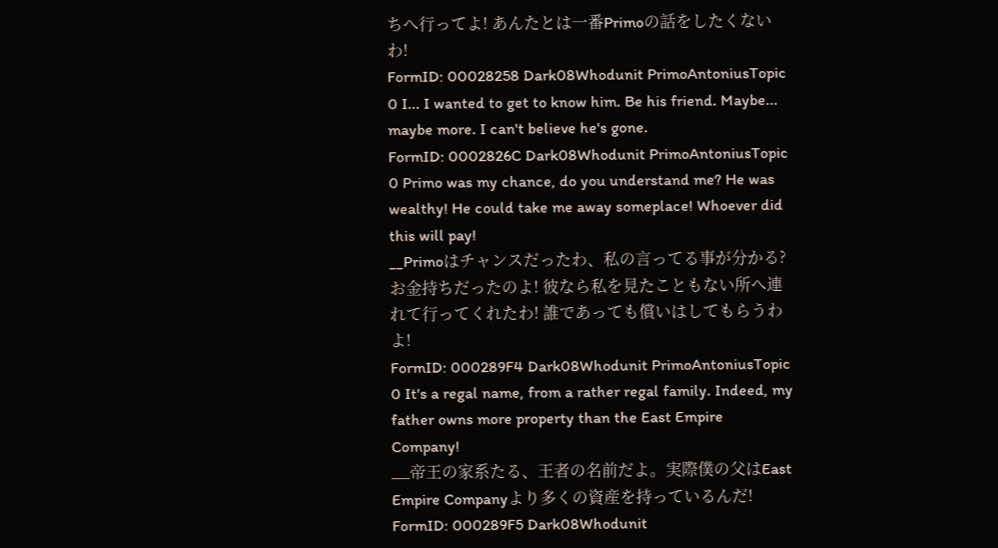ちへ行ってよ! あんたとは一番Primoの話をしたくないわ!
FormID: 00028258 Dark08Whodunit PrimoAntoniusTopic 0 I... I wanted to get to know him. Be his friend. Maybe... maybe more. I can't believe he's gone.
FormID: 0002826C Dark08Whodunit PrimoAntoniusTopic 0 Primo was my chance, do you understand me? He was wealthy! He could take me away someplace! Whoever did this will pay!
__Primoはチャンスだったわ、私の言ってる事が分かる? お金持ちだったのよ! 彼なら私を見たこともない所へ連れて行ってくれたわ! 誰であっても償いはしてもらうわよ!
FormID: 000289F4 Dark08Whodunit PrimoAntoniusTopic 0 It's a regal name, from a rather regal family. Indeed, my father owns more property than the East Empire Company!
__帝王の家系たる、王者の名前だよ。実際僕の父はEast Empire Companyより多くの資産を持っているんだ!
FormID: 000289F5 Dark08Whodunit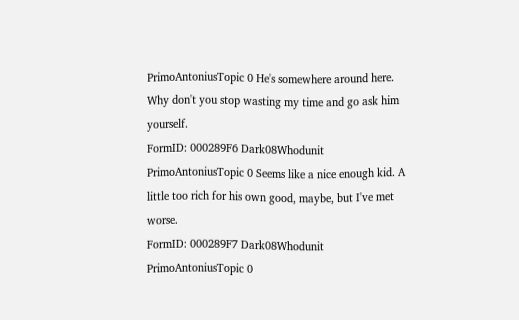PrimoAntoniusTopic 0 He's somewhere around here. Why don't you stop wasting my time and go ask him yourself.
FormID: 000289F6 Dark08Whodunit PrimoAntoniusTopic 0 Seems like a nice enough kid. A little too rich for his own good, maybe, but I've met worse.
FormID: 000289F7 Dark08Whodunit PrimoAntoniusTopic 0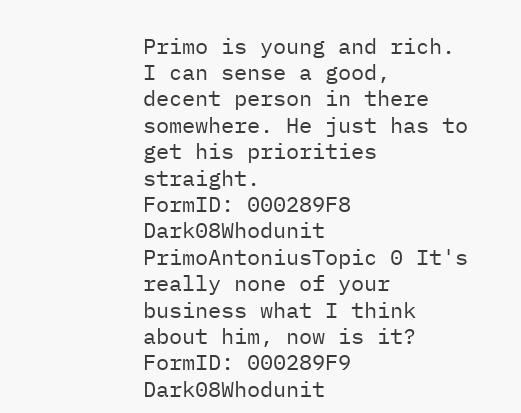Primo is young and rich. I can sense a good, decent person in there somewhere. He just has to get his priorities straight.
FormID: 000289F8 Dark08Whodunit PrimoAntoniusTopic 0 It's really none of your business what I think about him, now is it?
FormID: 000289F9 Dark08Whodunit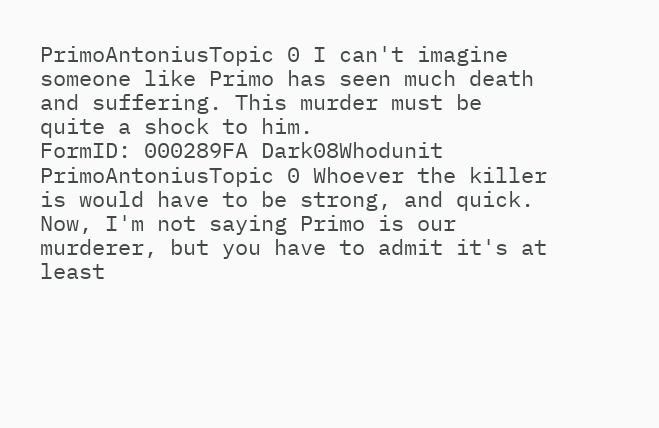PrimoAntoniusTopic 0 I can't imagine someone like Primo has seen much death and suffering. This murder must be quite a shock to him.
FormID: 000289FA Dark08Whodunit PrimoAntoniusTopic 0 Whoever the killer is would have to be strong, and quick. Now, I'm not saying Primo is our murderer, but you have to admit it's at least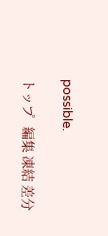possible.

トップ   編集 凍結 差分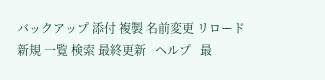バックアップ 添付 複製 名前変更 リロード   新規 一覧 検索 最終更新   ヘルプ   最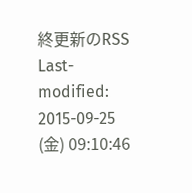終更新のRSS
Last-modified: 2015-09-25 (金) 09:10:46